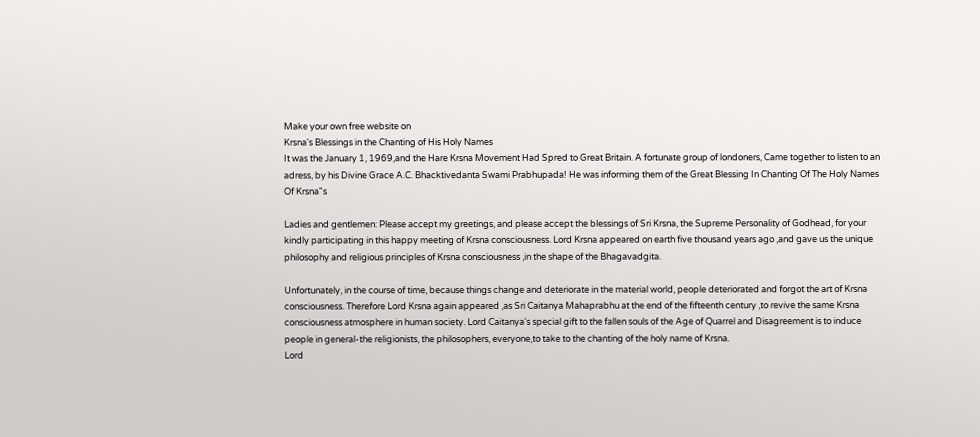Make your own free website on
Krsna's Blessings in the Chanting of His Holy Names
It was the January 1, 1969,and the Hare Krsna Movement Had Spred to Great Britain. A fortunate group of londoners, Came together to listen to an adress, by his Divine Grace A.C. Bhacktivedanta Swami Prabhupada! He was informing them of the Great Blessing In Chanting Of The Holy Names Of Krsna"s

Ladies and gentlemen: Please accept my greetings, and please accept the blessings of Sri Krsna, the Supreme Personality of Godhead, for your kindly participating in this happy meeting of Krsna consciousness. Lord Krsna appeared on earth five thousand years ago ,and gave us the unique philosophy and religious principles of Krsna consciousness ,in the shape of the Bhagavadgita.

Unfortunately, in the course of time, because things change and deteriorate in the material world, people deteriorated and forgot the art of Krsna consciousness. Therefore Lord Krsna again appeared ,as Sri Caitanya Mahaprabhu at the end of the fifteenth century ,to revive the same Krsna consciousness atmosphere in human society. Lord Caitanya's special gift to the fallen souls of the Age of Quarrel and Disagreement is to induce people in general-the religionists, the philosophers, everyone,to take to the chanting of the holy name of Krsna.
Lord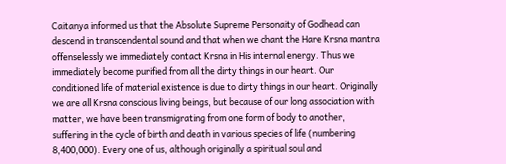Caitanya informed us that the Absolute Supreme Personaity of Godhead can descend in transcendental sound and that when we chant the Hare Krsna mantra offenselessly we immediately contact Krsna in His internal energy. Thus we immediately become purified from all the dirty things in our heart. Our conditioned life of material existence is due to dirty things in our heart. Originally we are all Krsna conscious living beings, but because of our long association with matter, we have been transmigrating from one form of body to another, suffering in the cycle of birth and death in various species of life (numbering 8,400,000). Every one of us, although originally a spiritual soul and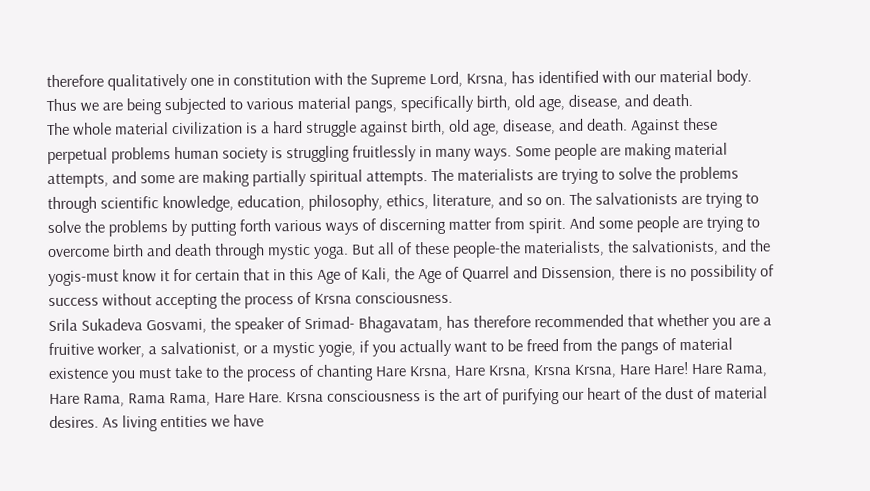therefore qualitatively one in constitution with the Supreme Lord, Krsna, has identified with our material body. Thus we are being subjected to various material pangs, specifically birth, old age, disease, and death.
The whole material civilization is a hard struggle against birth, old age, disease, and death. Against these perpetual problems human society is struggling fruitlessly in many ways. Some people are making material attempts, and some are making partially spiritual attempts. The materialists are trying to solve the problems through scientific knowledge, education, philosophy, ethics, literature, and so on. The salvationists are trying to solve the problems by putting forth various ways of discerning matter from spirit. And some people are trying to overcome birth and death through mystic yoga. But all of these people-the materialists, the salvationists, and the yogis-must know it for certain that in this Age of Kali, the Age of Quarrel and Dissension, there is no possibility of success without accepting the process of Krsna consciousness.
Srila Sukadeva Gosvami, the speaker of Srimad- Bhagavatam, has therefore recommended that whether you are a fruitive worker, a salvationist, or a mystic yogie, if you actually want to be freed from the pangs of material existence you must take to the process of chanting Hare Krsna, Hare Krsna, Krsna Krsna, Hare Hare! Hare Rama, Hare Rama, Rama Rama, Hare Hare. Krsna consciousness is the art of purifying our heart of the dust of material desires. As living entities we have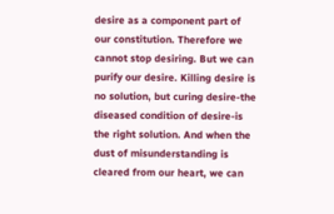desire as a component part of our constitution. Therefore we cannot stop desiring. But we can purify our desire. Killing desire is no solution, but curing desire-the diseased condition of desire-is the right solution. And when the dust of misunderstanding is cleared from our heart, we can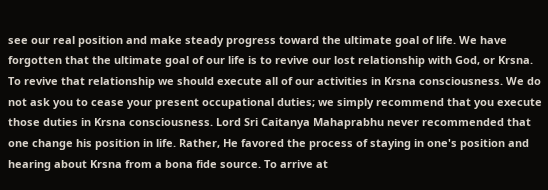see our real position and make steady progress toward the ultimate goal of life. We have forgotten that the ultimate goal of our life is to revive our lost relationship with God, or Krsna.
To revive that relationship we should execute all of our activities in Krsna consciousness. We do not ask you to cease your present occupational duties; we simply recommend that you execute those duties in Krsna consciousness. Lord Sri Caitanya Mahaprabhu never recommended that one change his position in life. Rather, He favored the process of staying in one's position and hearing about Krsna from a bona fide source. To arrive at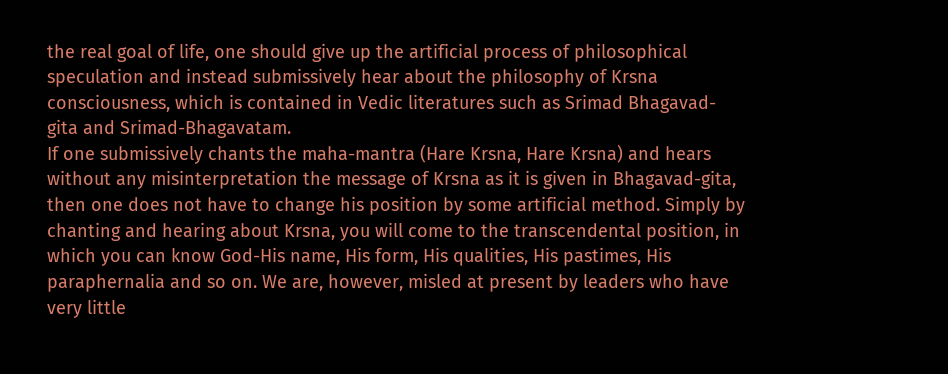the real goal of life, one should give up the artificial process of philosophical speculation and instead submissively hear about the philosophy of Krsna consciousness, which is contained in Vedic literatures such as Srimad Bhagavad-gita and Srimad-Bhagavatam.
If one submissively chants the maha-mantra (Hare Krsna, Hare Krsna) and hears without any misinterpretation the message of Krsna as it is given in Bhagavad-gita, then one does not have to change his position by some artificial method. Simply by chanting and hearing about Krsna, you will come to the transcendental position, in which you can know God-His name, His form, His qualities, His pastimes, His paraphernalia and so on. We are, however, misled at present by leaders who have very little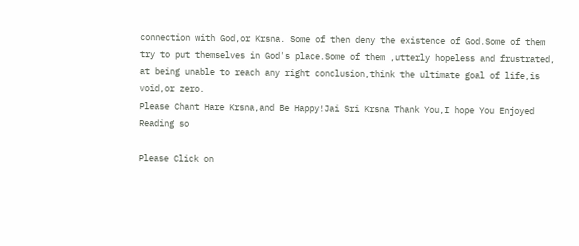connection with God,or Krsna. Some of then deny the existence of God.Some of them try to put themselves in God's place.Some of them ,utterly hopeless and frustrated, at being unable to reach any right conclusion,think the ultimate goal of life,is void,or zero.
Please Chant Hare Krsna,and Be Happy!Jai Sri Krsna Thank You,I hope You Enjoyed Reading so

Please Click on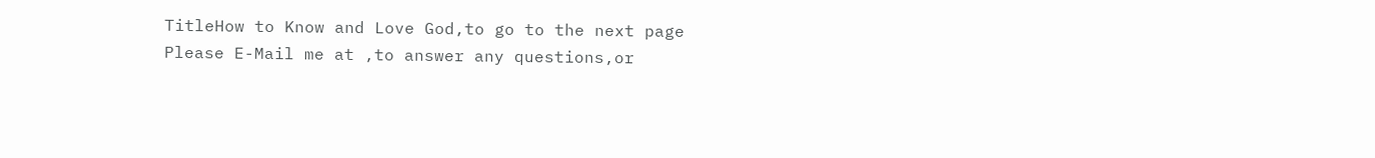TitleHow to Know and Love God,to go to the next page Please E-Mail me at ,to answer any questions,or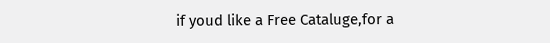if youd like a Free Cataluge,for a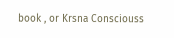book , or Krsna Consciouss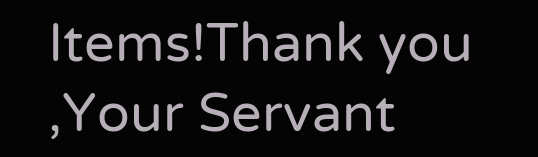Items!Thank you ,Your Servant